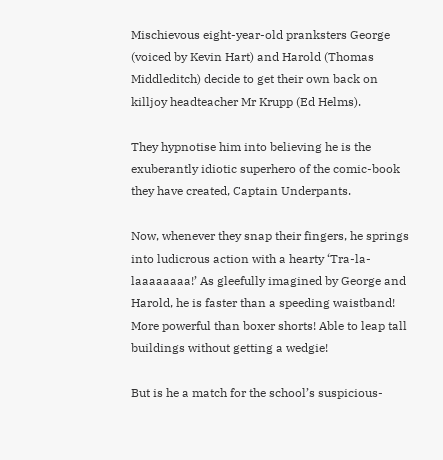Mischievous eight-year-old pranksters George (voiced by Kevin Hart) and Harold (Thomas Middleditch) decide to get their own back on  killjoy headteacher Mr Krupp (Ed Helms).

They hypnotise him into believing he is the exuberantly idiotic superhero of the comic-book they have created, Captain Underpants.

Now, whenever they snap their fingers, he springs into ludicrous action with a hearty ‘Tra-la-laaaaaaaa!’ As gleefully imagined by George and Harold, he is faster than a speeding waistband! More powerful than boxer shorts! Able to leap tall buildings without getting a wedgie!

But is he a match for the school’s suspicious-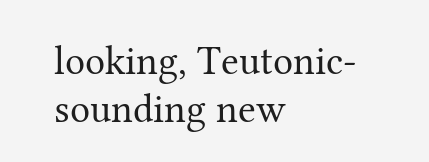looking, Teutonic-sounding new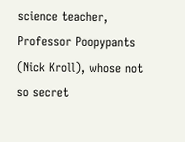science teacher, Professor Poopypants (Nick Kroll), whose not so secret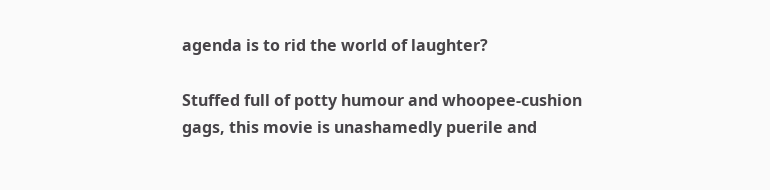agenda is to rid the world of laughter?

Stuffed full of potty humour and whoopee-cushion gags, this movie is unashamedly puerile and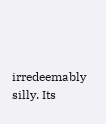irredeemably silly. Its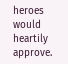heroes would heartily approve.